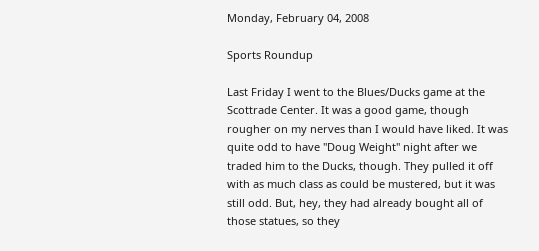Monday, February 04, 2008

Sports Roundup

Last Friday I went to the Blues/Ducks game at the Scottrade Center. It was a good game, though rougher on my nerves than I would have liked. It was quite odd to have "Doug Weight" night after we traded him to the Ducks, though. They pulled it off with as much class as could be mustered, but it was still odd. But, hey, they had already bought all of those statues, so they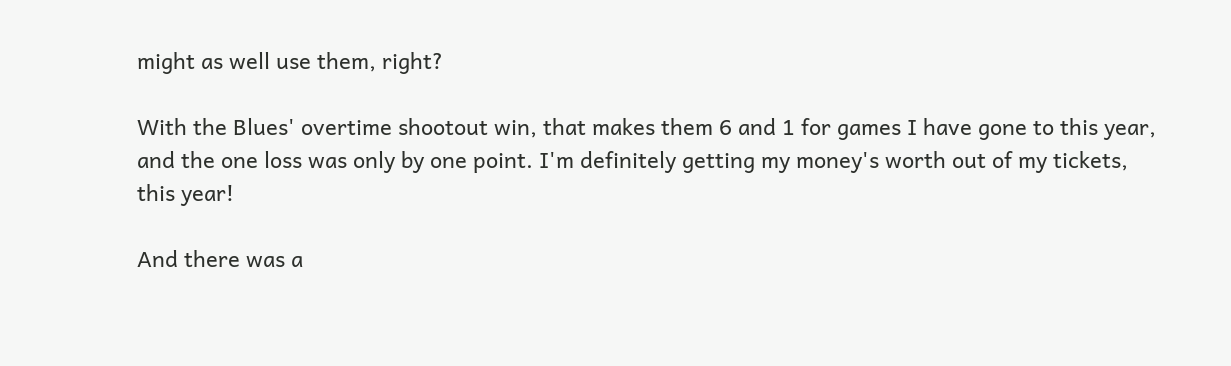might as well use them, right?

With the Blues' overtime shootout win, that makes them 6 and 1 for games I have gone to this year, and the one loss was only by one point. I'm definitely getting my money's worth out of my tickets, this year!

And there was a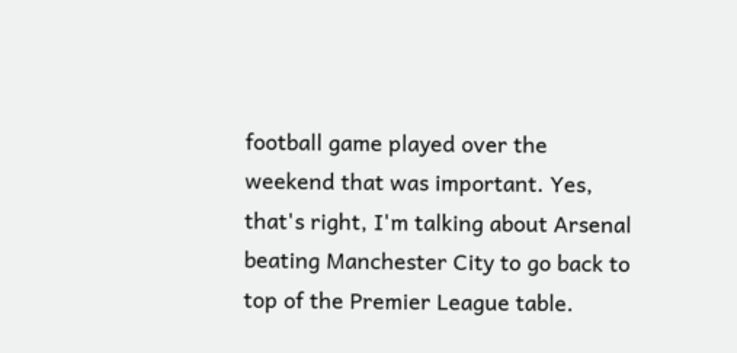football game played over the weekend that was important. Yes, that's right, I'm talking about Arsenal beating Manchester City to go back to top of the Premier League table.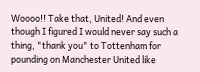Woooo!! Take that, United! And even though I figured I would never say such a thing, "thank you" to Tottenham for pounding on Manchester United like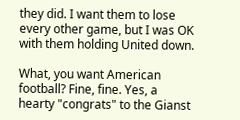they did. I want them to lose every other game, but I was OK with them holding United down.

What, you want American football? Fine, fine. Yes, a hearty "congrats" to the Gianst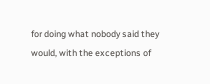for doing what nobody said they would, with the exceptions of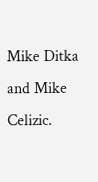Mike Ditka and Mike Celizic.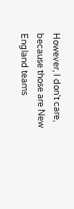However, I don't care, because those are New England teams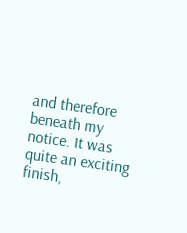and therefore beneath my notice. It was quite an exciting finish,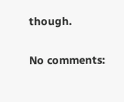though.

No comments: